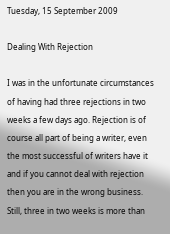Tuesday, 15 September 2009

Dealing With Rejection

I was in the unfortunate circumstances of having had three rejections in two weeks a few days ago. Rejection is of course all part of being a writer, even the most successful of writers have it and if you cannot deal with rejection then you are in the wrong business. Still, three in two weeks is more than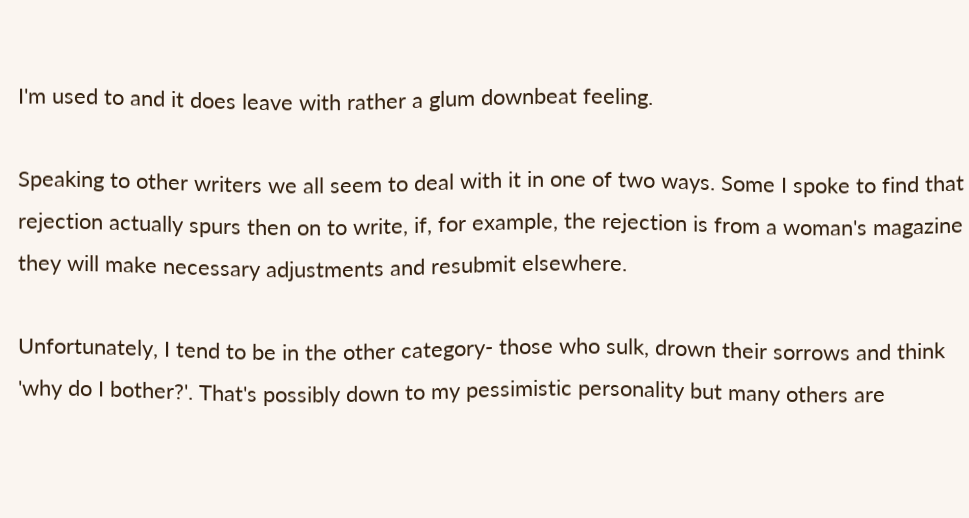I'm used to and it does leave with rather a glum downbeat feeling.

Speaking to other writers we all seem to deal with it in one of two ways. Some I spoke to find that rejection actually spurs then on to write, if, for example, the rejection is from a woman's magazine they will make necessary adjustments and resubmit elsewhere.

Unfortunately, I tend to be in the other category- those who sulk, drown their sorrows and think 'why do I bother?'. That's possibly down to my pessimistic personality but many others are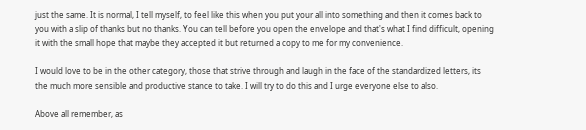just the same. It is normal, I tell myself, to feel like this when you put your all into something and then it comes back to you with a slip of thanks but no thanks. You can tell before you open the envelope and that's what I find difficult, opening it with the small hope that maybe they accepted it but returned a copy to me for my convenience.

I would love to be in the other category, those that strive through and laugh in the face of the standardized letters, its the much more sensible and productive stance to take. I will try to do this and I urge everyone else to also.

Above all remember, as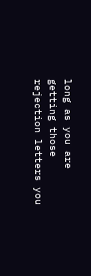long as you are getting those rejection letters you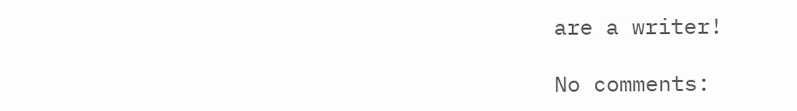are a writer!

No comments: